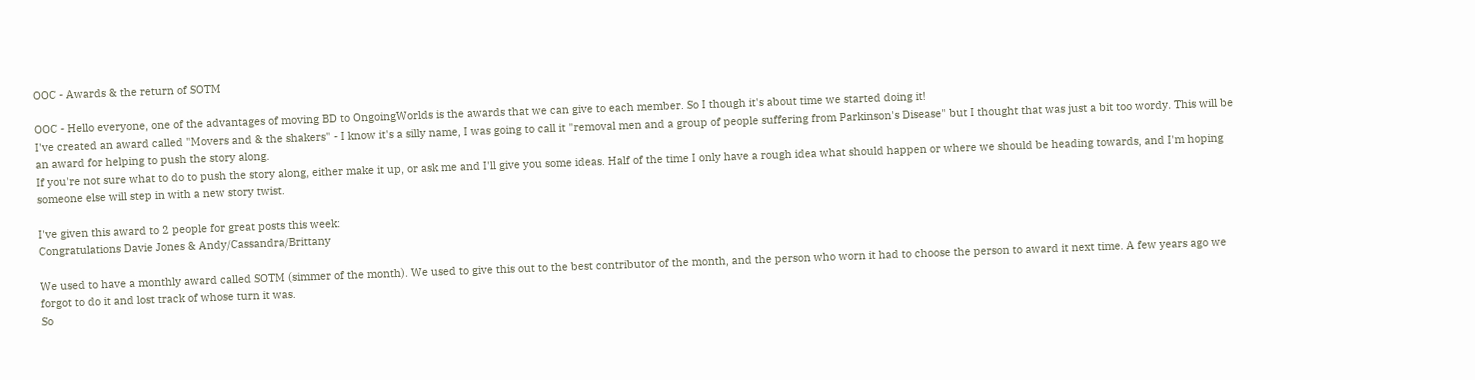OOC - Awards & the return of SOTM

OOC - Hello everyone, one of the advantages of moving BD to OngoingWorlds is the awards that we can give to each member. So I though it's about time we started doing it!
I've created an award called "Movers and & the shakers" - I know it's a silly name, I was going to call it "removal men and a group of people suffering from Parkinson's Disease" but I thought that was just a bit too wordy. This will be an award for helping to push the story along.
If you're not sure what to do to push the story along, either make it up, or ask me and I'll give you some ideas. Half of the time I only have a rough idea what should happen or where we should be heading towards, and I'm hoping someone else will step in with a new story twist.

I've given this award to 2 people for great posts this week:
Congratulations Davie Jones & Andy/Cassandra/Brittany

We used to have a monthly award called SOTM (simmer of the month). We used to give this out to the best contributor of the month, and the person who worn it had to choose the person to award it next time. A few years ago we forgot to do it and lost track of whose turn it was.
So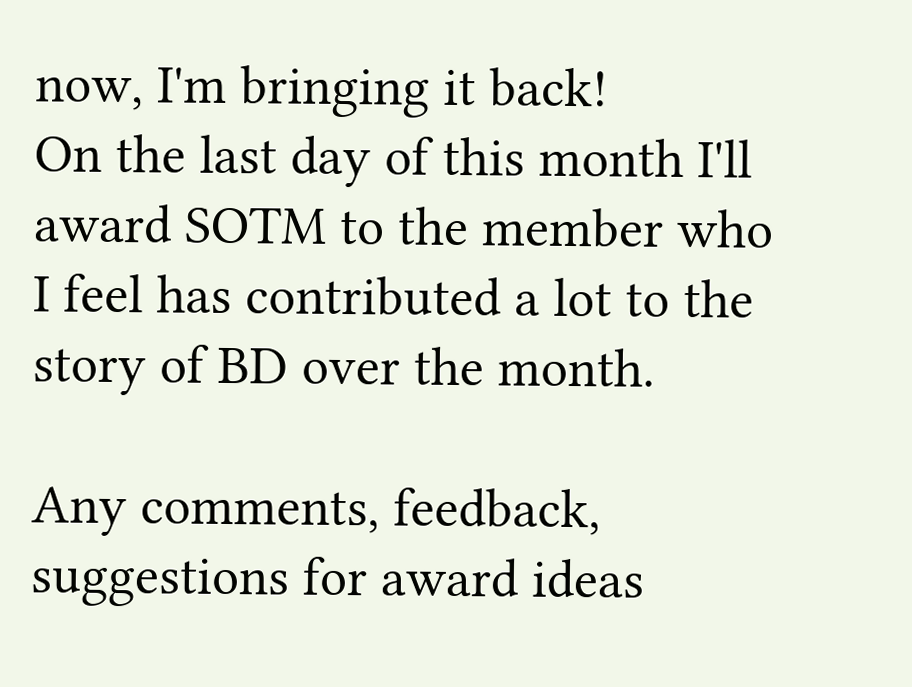now, I'm bringing it back!
On the last day of this month I'll award SOTM to the member who I feel has contributed a lot to the story of BD over the month.

Any comments, feedback, suggestions for award ideas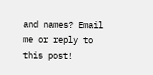and names? Email me or reply to this post!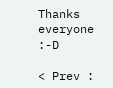Thanks everyone :-D

< Prev :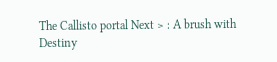The Callisto portal Next > : A brush with Destiny